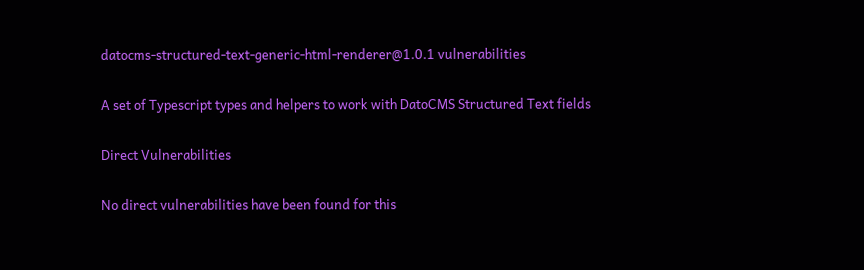datocms-structured-text-generic-html-renderer@1.0.1 vulnerabilities

A set of Typescript types and helpers to work with DatoCMS Structured Text fields

Direct Vulnerabilities

No direct vulnerabilities have been found for this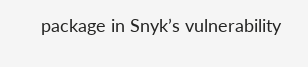package in Snyk’s vulnerability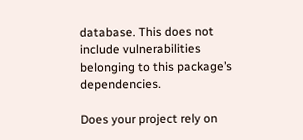database. This does not include vulnerabilities belonging to this package’s dependencies.

Does your project rely on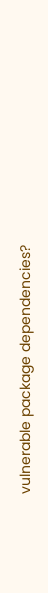vulnerable package dependencies?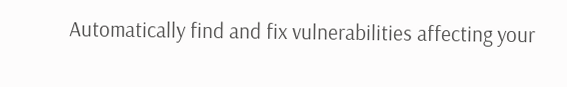Automatically find and fix vulnerabilities affecting your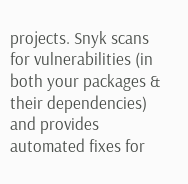projects. Snyk scans for vulnerabilities (in both your packages & their dependencies) and provides automated fixes for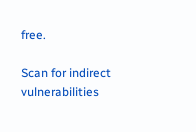free.

Scan for indirect vulnerabilities